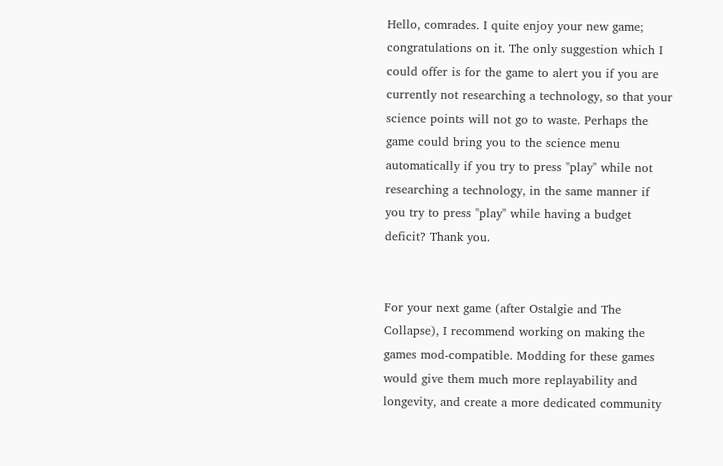Hello, comrades. I quite enjoy your new game; congratulations on it. The only suggestion which I could offer is for the game to alert you if you are currently not researching a technology, so that your science points will not go to waste. Perhaps the game could bring you to the science menu automatically if you try to press "play" while not researching a technology, in the same manner if you try to press "play" while having a budget deficit? Thank you.


For your next game (after Ostalgie and The Collapse), I recommend working on making the games mod-compatible. Modding for these games would give them much more replayability and longevity, and create a more dedicated community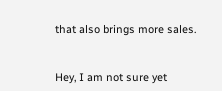that also brings more sales.


Hey, I am not sure yet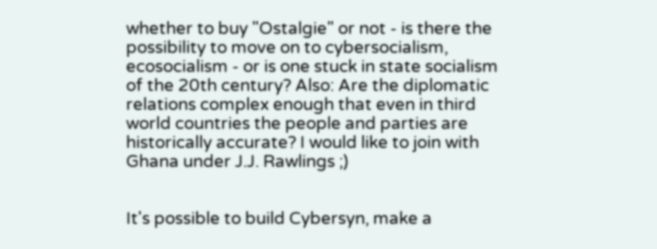whether to buy "Ostalgie" or not - is there the possibility to move on to cybersocialism, ecosocialism - or is one stuck in state socialism of the 20th century? Also: Are the diplomatic relations complex enough that even in third world countries the people and parties are historically accurate? I would like to join with Ghana under J.J. Rawlings ;)


It's possible to build Cybersyn, make a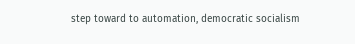step toward to automation, democratic socialism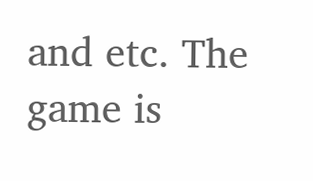and etc. The game is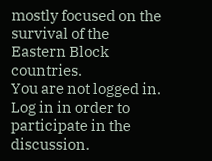mostly focused on the survival of the Eastern Block countries.
You are not logged in. Log in in order to participate in the discussion.